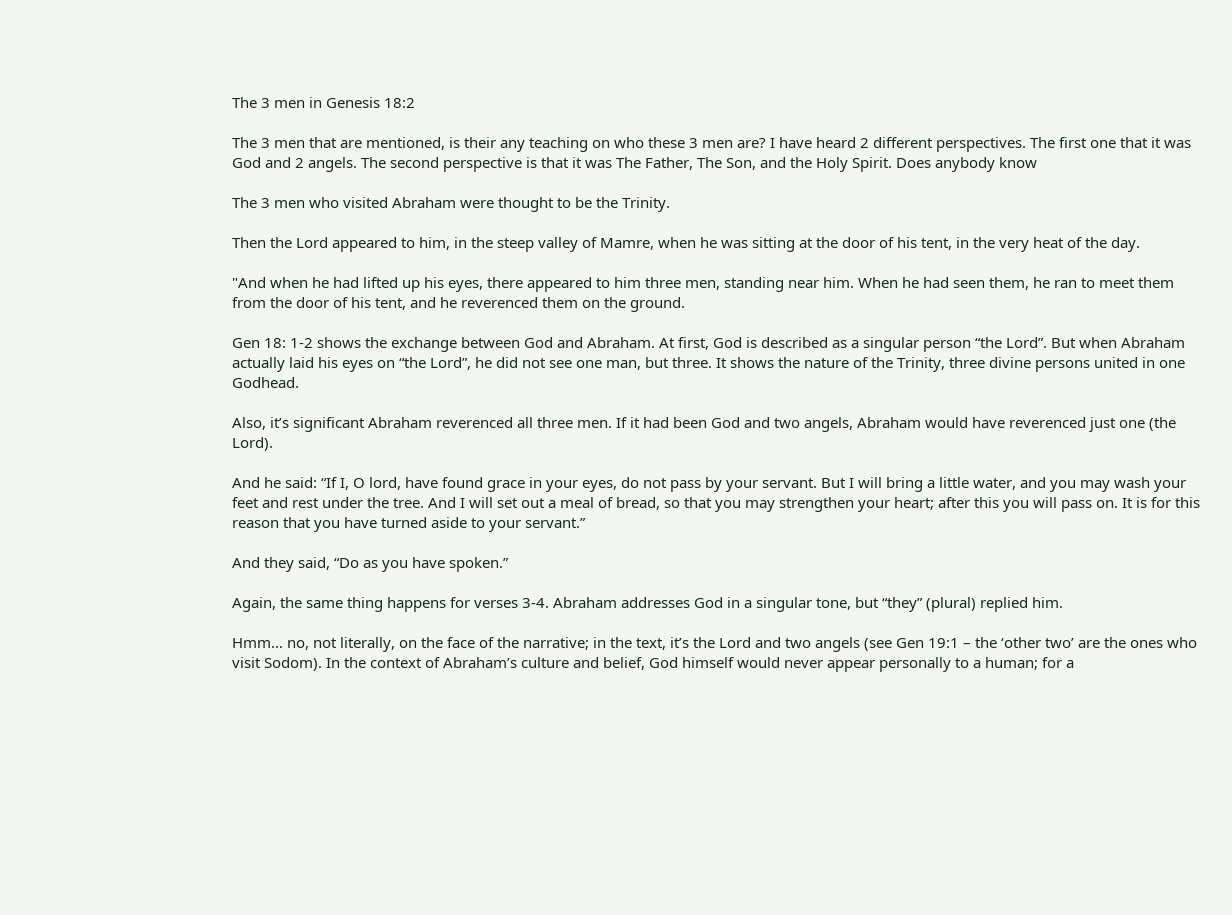The 3 men in Genesis 18:2

The 3 men that are mentioned, is their any teaching on who these 3 men are? I have heard 2 different perspectives. The first one that it was God and 2 angels. The second perspective is that it was The Father, The Son, and the Holy Spirit. Does anybody know

The 3 men who visited Abraham were thought to be the Trinity.

Then the Lord appeared to him, in the steep valley of Mamre, when he was sitting at the door of his tent, in the very heat of the day.

"And when he had lifted up his eyes, there appeared to him three men, standing near him. When he had seen them, he ran to meet them from the door of his tent, and he reverenced them on the ground.

Gen 18: 1-2 shows the exchange between God and Abraham. At first, God is described as a singular person “the Lord”. But when Abraham actually laid his eyes on “the Lord”, he did not see one man, but three. It shows the nature of the Trinity, three divine persons united in one Godhead.

Also, it’s significant Abraham reverenced all three men. If it had been God and two angels, Abraham would have reverenced just one (the Lord).

And he said: “If I, O lord, have found grace in your eyes, do not pass by your servant. But I will bring a little water, and you may wash your feet and rest under the tree. And I will set out a meal of bread, so that you may strengthen your heart; after this you will pass on. It is for this reason that you have turned aside to your servant.”

And they said, “Do as you have spoken.”

Again, the same thing happens for verses 3-4. Abraham addresses God in a singular tone, but “they” (plural) replied him.

Hmm… no, not literally, on the face of the narrative; in the text, it’s the Lord and two angels (see Gen 19:1 – the ‘other two’ are the ones who visit Sodom). In the context of Abraham’s culture and belief, God himself would never appear personally to a human; for a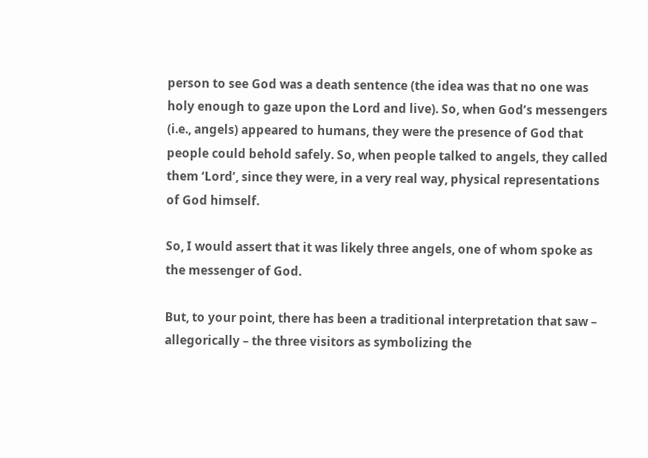person to see God was a death sentence (the idea was that no one was holy enough to gaze upon the Lord and live). So, when God’s messengers (i.e., angels) appeared to humans, they were the presence of God that people could behold safely. So, when people talked to angels, they called them ‘Lord’, since they were, in a very real way, physical representations of God himself.

So, I would assert that it was likely three angels, one of whom spoke as the messenger of God.

But, to your point, there has been a traditional interpretation that saw – allegorically – the three visitors as symbolizing the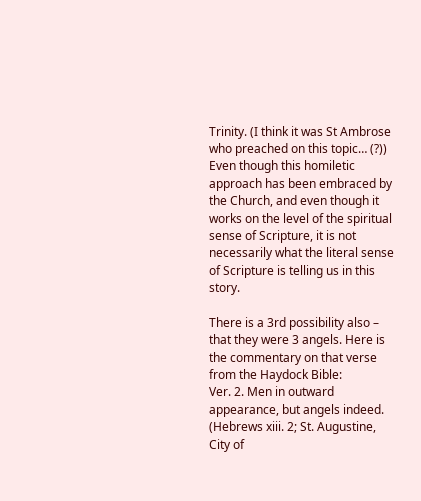Trinity. (I think it was St Ambrose who preached on this topic… (?)) Even though this homiletic approach has been embraced by the Church, and even though it works on the level of the spiritual sense of Scripture, it is not necessarily what the literal sense of Scripture is telling us in this story.

There is a 3rd possibility also – that they were 3 angels. Here is the commentary on that verse from the Haydock Bible:
Ver. 2. Men in outward appearance, but angels indeed. (Hebrews xiii. 2; St. Augustine, City of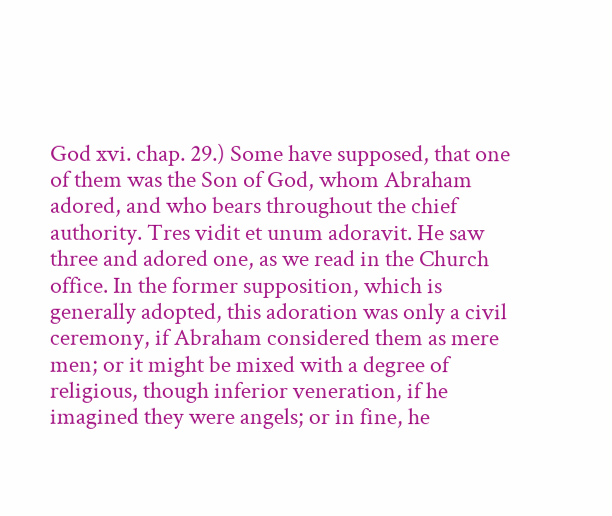God xvi. chap. 29.) Some have supposed, that one of them was the Son of God, whom Abraham adored, and who bears throughout the chief authority. Tres vidit et unum adoravit. He saw three and adored one, as we read in the Church office. In the former supposition, which is generally adopted, this adoration was only a civil ceremony, if Abraham considered them as mere men; or it might be mixed with a degree of religious, though inferior veneration, if he imagined they were angels; or in fine, he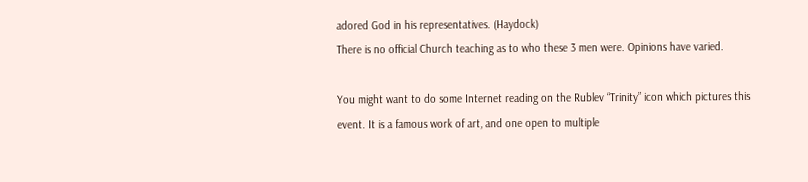adored God in his representatives. (Haydock)
There is no official Church teaching as to who these 3 men were. Opinions have varied.

You might want to do some Internet reading on the Rublev “Trinity” icon which pictures this event. It is a famous work of art, and one open to multiple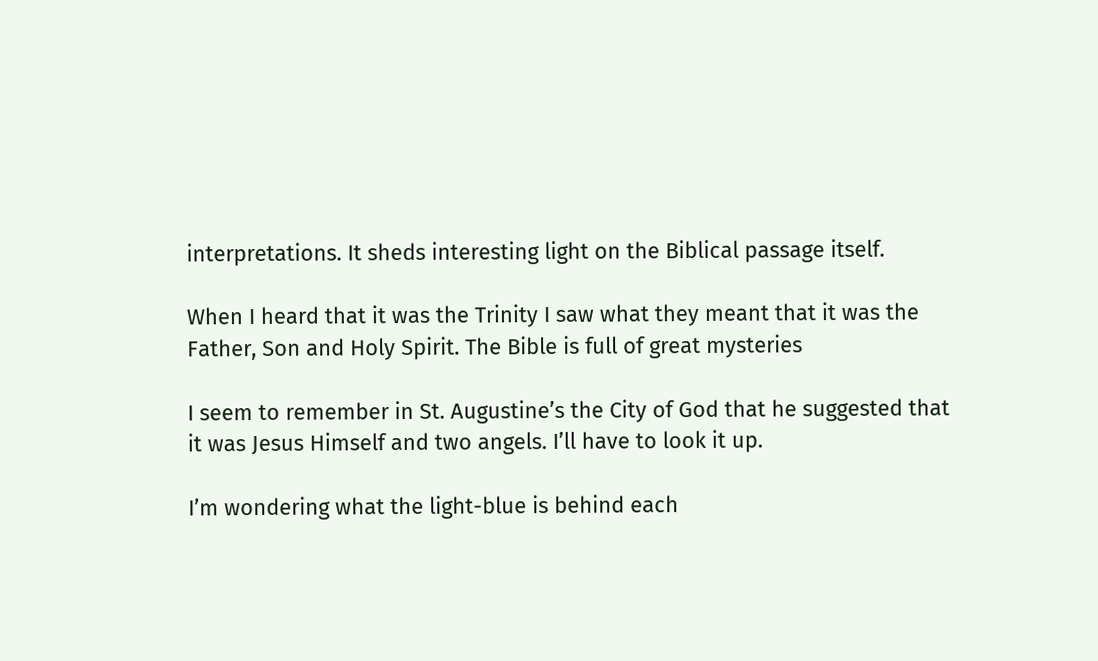interpretations. It sheds interesting light on the Biblical passage itself.

When I heard that it was the Trinity I saw what they meant that it was the Father, Son and Holy Spirit. The Bible is full of great mysteries

I seem to remember in St. Augustine’s the City of God that he suggested that it was Jesus Himself and two angels. I’ll have to look it up.

I’m wondering what the light-blue is behind each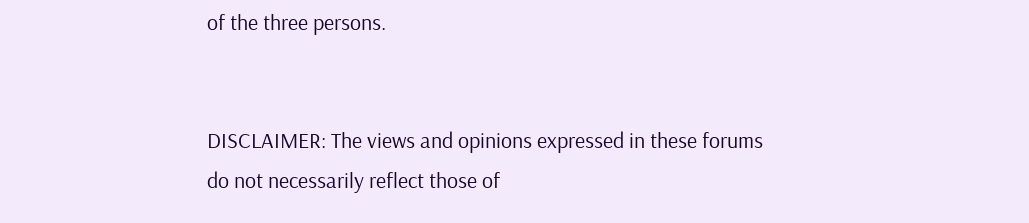of the three persons.


DISCLAIMER: The views and opinions expressed in these forums do not necessarily reflect those of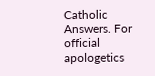Catholic Answers. For official apologetics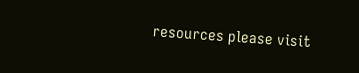resources please visit